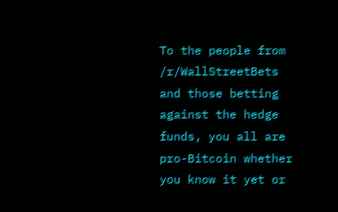To the people from /r/WallStreetBets and those betting against the hedge funds, you all are pro-Bitcoin whether you know it yet or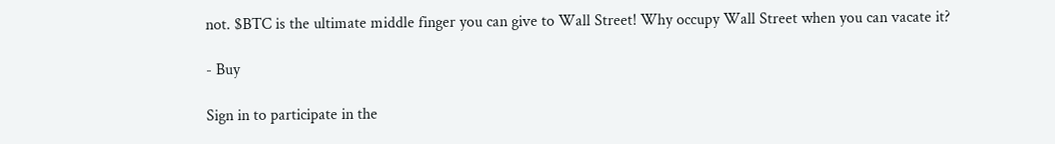not. $BTC is the ultimate middle finger you can give to Wall Street! Why occupy Wall Street when you can vacate it?

- Buy

Sign in to participate in the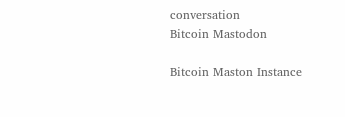conversation
Bitcoin Mastodon

Bitcoin Maston Instance